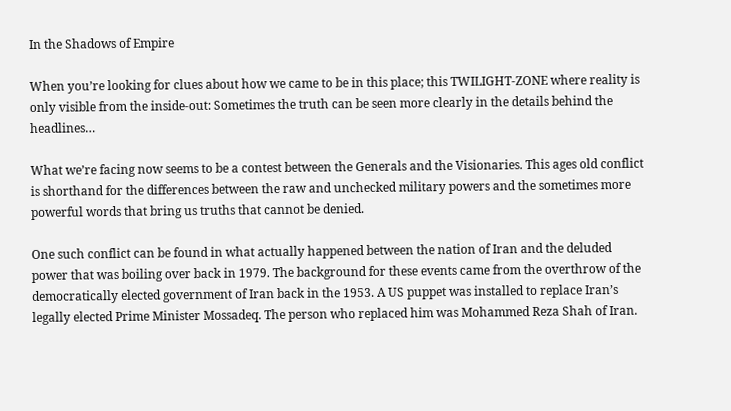In the Shadows of Empire

When you’re looking for clues about how we came to be in this place; this TWILIGHT-ZONE where reality is only visible from the inside-out: Sometimes the truth can be seen more clearly in the details behind the headlines…

What we’re facing now seems to be a contest between the Generals and the Visionaries. This ages old conflict is shorthand for the differences between the raw and unchecked military powers and the sometimes more powerful words that bring us truths that cannot be denied.

One such conflict can be found in what actually happened between the nation of Iran and the deluded power that was boiling over back in 1979. The background for these events came from the overthrow of the democratically elected government of Iran back in the 1953. A US puppet was installed to replace Iran’s legally elected Prime Minister Mossadeq. The person who replaced him was Mohammed Reza Shah of Iran.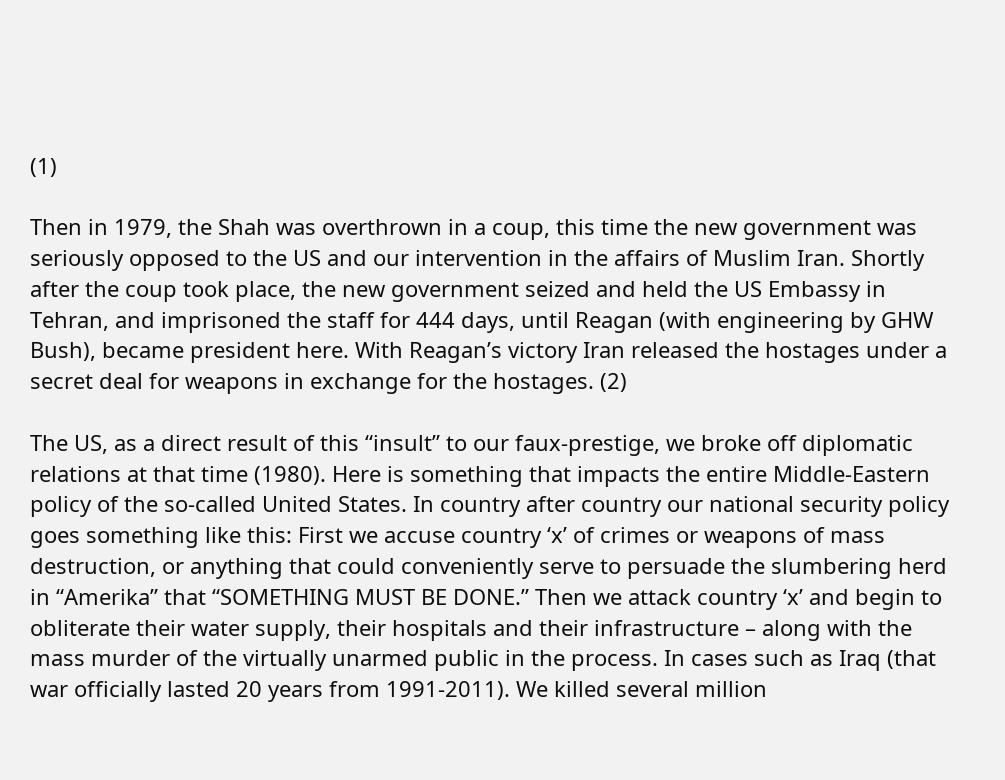(1)

Then in 1979, the Shah was overthrown in a coup, this time the new government was seriously opposed to the US and our intervention in the affairs of Muslim Iran. Shortly after the coup took place, the new government seized and held the US Embassy in Tehran, and imprisoned the staff for 444 days, until Reagan (with engineering by GHW Bush), became president here. With Reagan’s victory Iran released the hostages under a secret deal for weapons in exchange for the hostages. (2)

The US, as a direct result of this “insult” to our faux-prestige, we broke off diplomatic relations at that time (1980). Here is something that impacts the entire Middle-Eastern policy of the so-called United States. In country after country our national security policy goes something like this: First we accuse country ‘x’ of crimes or weapons of mass destruction, or anything that could conveniently serve to persuade the slumbering herd in “Amerika” that “SOMETHING MUST BE DONE.” Then we attack country ‘x’ and begin to obliterate their water supply, their hospitals and their infrastructure – along with the mass murder of the virtually unarmed public in the process. In cases such as Iraq (that war officially lasted 20 years from 1991-2011). We killed several million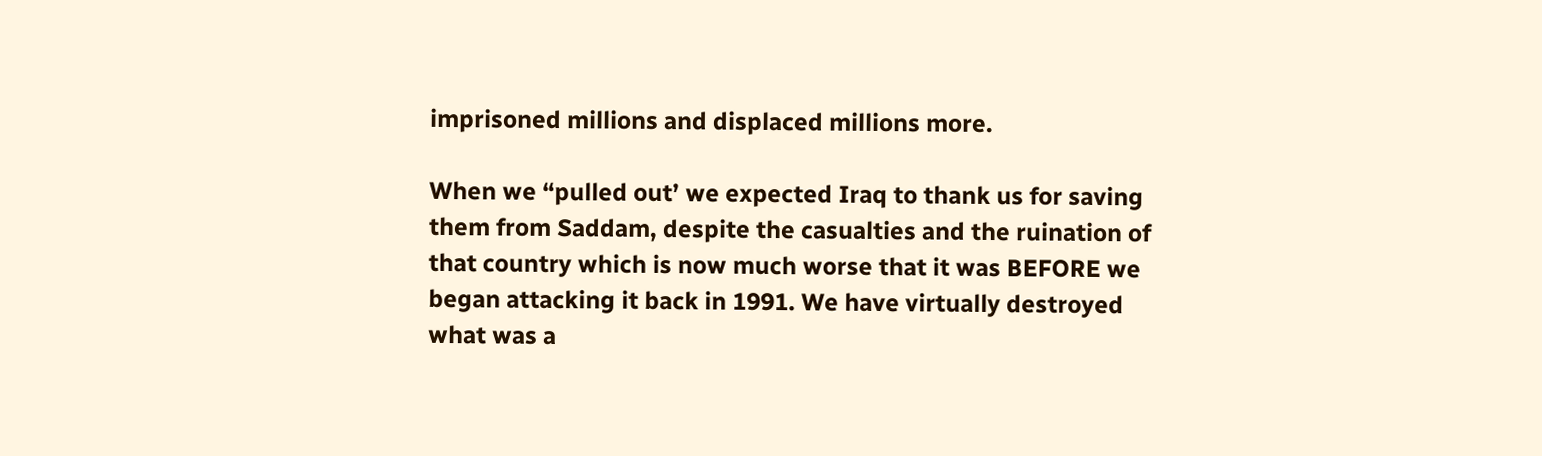imprisoned millions and displaced millions more.

When we “pulled out’ we expected Iraq to thank us for saving them from Saddam, despite the casualties and the ruination of that country which is now much worse that it was BEFORE we began attacking it back in 1991. We have virtually destroyed what was a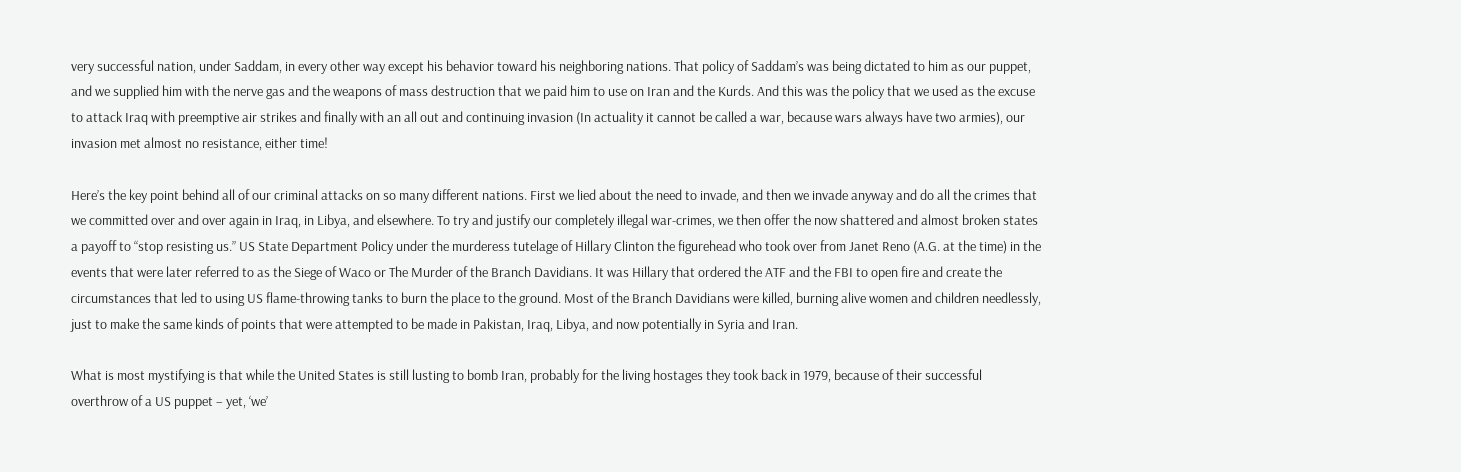very successful nation, under Saddam, in every other way except his behavior toward his neighboring nations. That policy of Saddam’s was being dictated to him as our puppet, and we supplied him with the nerve gas and the weapons of mass destruction that we paid him to use on Iran and the Kurds. And this was the policy that we used as the excuse to attack Iraq with preemptive air strikes and finally with an all out and continuing invasion (In actuality it cannot be called a war, because wars always have two armies), our invasion met almost no resistance, either time!

Here’s the key point behind all of our criminal attacks on so many different nations. First we lied about the need to invade, and then we invade anyway and do all the crimes that we committed over and over again in Iraq, in Libya, and elsewhere. To try and justify our completely illegal war-crimes, we then offer the now shattered and almost broken states a payoff to “stop resisting us.” US State Department Policy under the murderess tutelage of Hillary Clinton the figurehead who took over from Janet Reno (A.G. at the time) in the events that were later referred to as the Siege of Waco or The Murder of the Branch Davidians. It was Hillary that ordered the ATF and the FBI to open fire and create the circumstances that led to using US flame-throwing tanks to burn the place to the ground. Most of the Branch Davidians were killed, burning alive women and children needlessly, just to make the same kinds of points that were attempted to be made in Pakistan, Iraq, Libya, and now potentially in Syria and Iran.

What is most mystifying is that while the United States is still lusting to bomb Iran, probably for the living hostages they took back in 1979, because of their successful overthrow of a US puppet – yet, ‘we’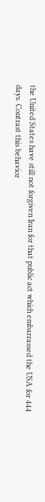the United States have still not forgiven Iran for that public act which embarrassed the USA for 444 days. Contrast this behavior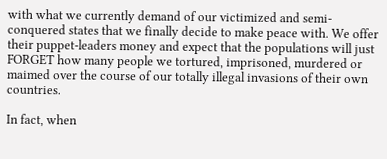with what we currently demand of our victimized and semi-conquered states that we finally decide to make peace with. We offer their puppet-leaders money and expect that the populations will just FORGET how many people we tortured, imprisoned, murdered or maimed over the course of our totally illegal invasions of their own countries.

In fact, when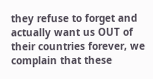they refuse to forget and actually want us OUT of their countries forever, we complain that these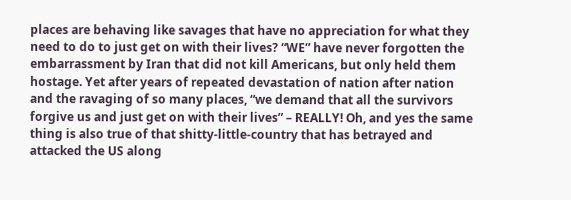places are behaving like savages that have no appreciation for what they need to do to just get on with their lives? “WE” have never forgotten the embarrassment by Iran that did not kill Americans, but only held them hostage. Yet after years of repeated devastation of nation after nation and the ravaging of so many places, “we demand that all the survivors forgive us and just get on with their lives” – REALLY! Oh, and yes the same thing is also true of that shitty-little-country that has betrayed and attacked the US along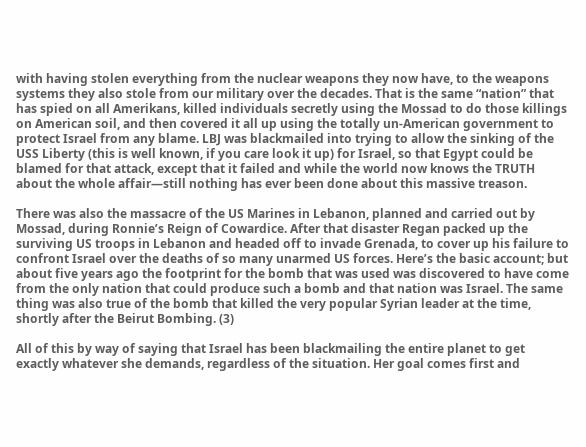with having stolen everything from the nuclear weapons they now have, to the weapons systems they also stole from our military over the decades. That is the same “nation” that has spied on all Amerikans, killed individuals secretly using the Mossad to do those killings on American soil, and then covered it all up using the totally un-American government to protect Israel from any blame. LBJ was blackmailed into trying to allow the sinking of the USS Liberty (this is well known, if you care look it up) for Israel, so that Egypt could be blamed for that attack, except that it failed and while the world now knows the TRUTH about the whole affair—still nothing has ever been done about this massive treason.

There was also the massacre of the US Marines in Lebanon, planned and carried out by Mossad, during Ronnie’s Reign of Cowardice. After that disaster Regan packed up the surviving US troops in Lebanon and headed off to invade Grenada, to cover up his failure to confront Israel over the deaths of so many unarmed US forces. Here’s the basic account; but about five years ago the footprint for the bomb that was used was discovered to have come from the only nation that could produce such a bomb and that nation was Israel. The same thing was also true of the bomb that killed the very popular Syrian leader at the time, shortly after the Beirut Bombing. (3)

All of this by way of saying that Israel has been blackmailing the entire planet to get exactly whatever she demands, regardless of the situation. Her goal comes first and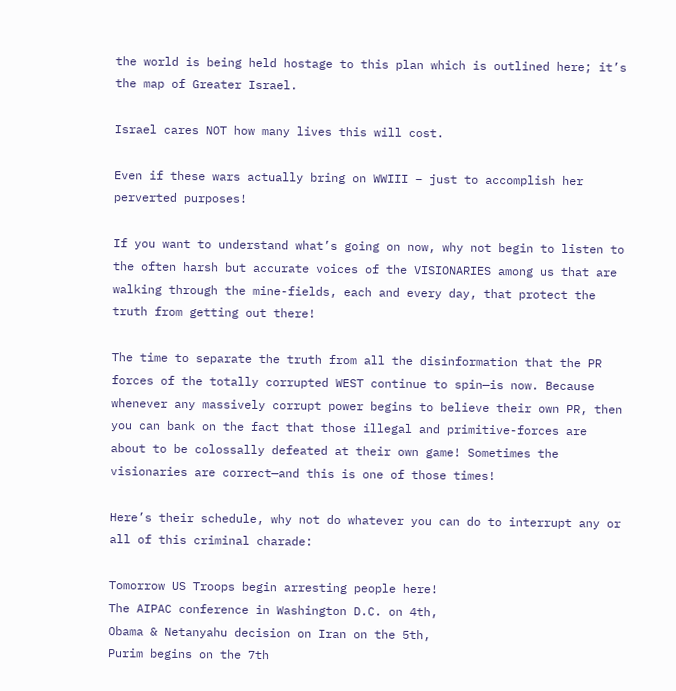the world is being held hostage to this plan which is outlined here; it’s the map of Greater Israel.

Israel cares NOT how many lives this will cost.

Even if these wars actually bring on WWIII – just to accomplish her perverted purposes!

If you want to understand what’s going on now, why not begin to listen to the often harsh but accurate voices of the VISIONARIES among us that are walking through the mine-fields, each and every day, that protect the truth from getting out there!

The time to separate the truth from all the disinformation that the PR forces of the totally corrupted WEST continue to spin—is now. Because whenever any massively corrupt power begins to believe their own PR, then you can bank on the fact that those illegal and primitive-forces are about to be colossally defeated at their own game! Sometimes the visionaries are correct—and this is one of those times!

Here’s their schedule, why not do whatever you can do to interrupt any or all of this criminal charade:

Tomorrow US Troops begin arresting people here!
The AIPAC conference in Washington D.C. on 4th,
Obama & Netanyahu decision on Iran on the 5th,
Purim begins on the 7th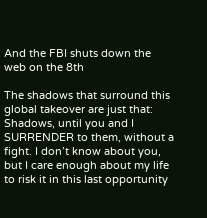And the FBI shuts down the web on the 8th

The shadows that surround this global takeover are just that: Shadows, until you and I SURRENDER to them, without a fight. I don’t know about you, but I care enough about my life to risk it in this last opportunity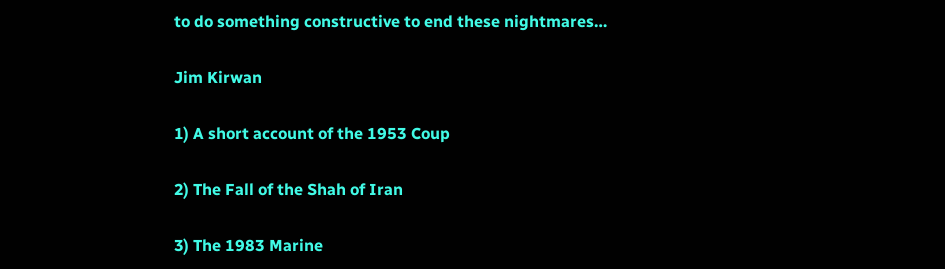to do something constructive to end these nightmares…

Jim Kirwan

1) A short account of the 1953 Coup

2) The Fall of the Shah of Iran

3) The 1983 Marine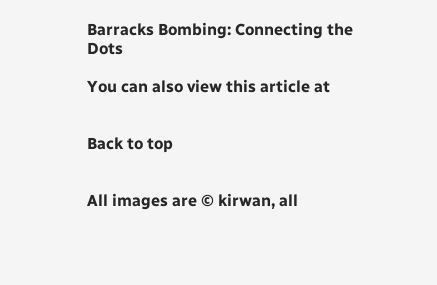Barracks Bombing: Connecting the Dots

You can also view this article at


Back to top


All images are © kirwan, all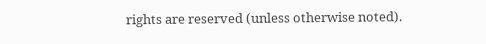rights are reserved (unless otherwise noted).